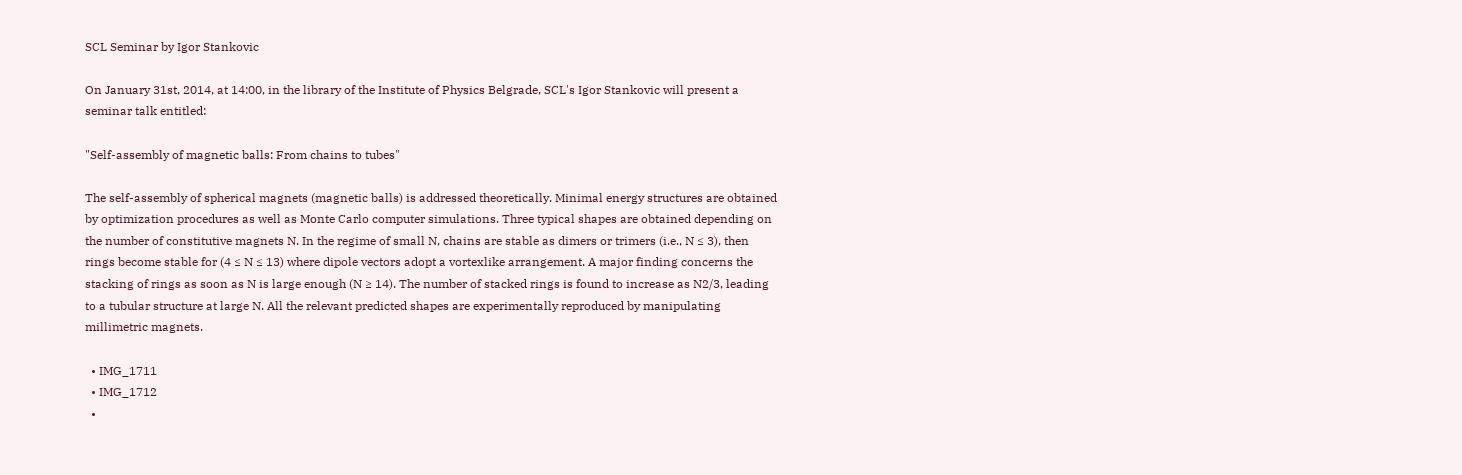SCL Seminar by Igor Stankovic

On January 31st, 2014, at 14:00, in the library of the Institute of Physics Belgrade, SCL's Igor Stankovic will present a seminar talk entitled:

"Self-assembly of magnetic balls: From chains to tubes"

The self-assembly of spherical magnets (magnetic balls) is addressed theoretically. Minimal energy structures are obtained by optimization procedures as well as Monte Carlo computer simulations. Three typical shapes are obtained depending on the number of constitutive magnets N. In the regime of small N, chains are stable as dimers or trimers (i.e., N ≤ 3), then rings become stable for (4 ≤ N ≤ 13) where dipole vectors adopt a vortexlike arrangement. A major finding concerns the stacking of rings as soon as N is large enough (N ≥ 14). The number of stacked rings is found to increase as N2/3, leading to a tubular structure at large N. All the relevant predicted shapes are experimentally reproduced by manipulating millimetric magnets.

  • IMG_1711
  • IMG_1712
  •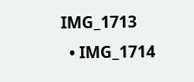IMG_1713
  • IMG_1714